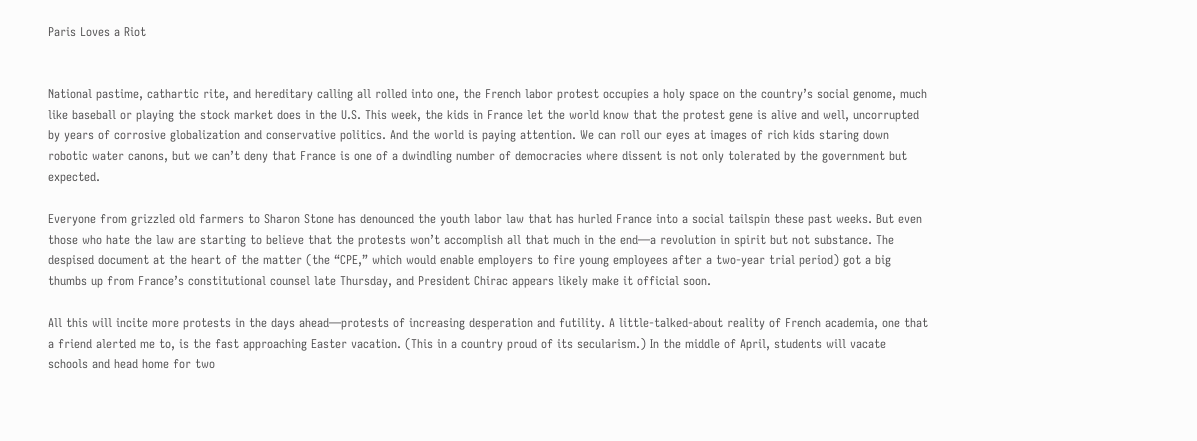Paris Loves a Riot


National pastime, cathartic rite, and hereditary calling all rolled into one, the French labor protest occupies a holy space on the country’s social genome, much like baseball or playing the stock market does in the U.S. This week, the kids in France let the world know that the protest gene is alive and well, uncorrupted by years of corrosive globalization and conservative politics. And the world is paying attention. We can roll our eyes at images of rich kids staring down robotic water canons, but we can’t deny that France is one of a dwindling number of democracies where dissent is not only tolerated by the government but expected.

Everyone from grizzled old farmers to Sharon Stone has denounced the youth labor law that has hurled France into a social tailspin these past weeks. But even those who hate the law are starting to believe that the protests won’t accomplish all that much in the end—a revolution in spirit but not substance. The despised document at the heart of the matter (the “CPE,” which would enable employers to fire young employees after a two-year trial period) got a big thumbs up from France’s constitutional counsel late Thursday, and President Chirac appears likely make it official soon.

All this will incite more protests in the days ahead—protests of increasing desperation and futility. A little-talked-about reality of French academia, one that a friend alerted me to, is the fast approaching Easter vacation. (This in a country proud of its secularism.) In the middle of April, students will vacate schools and head home for two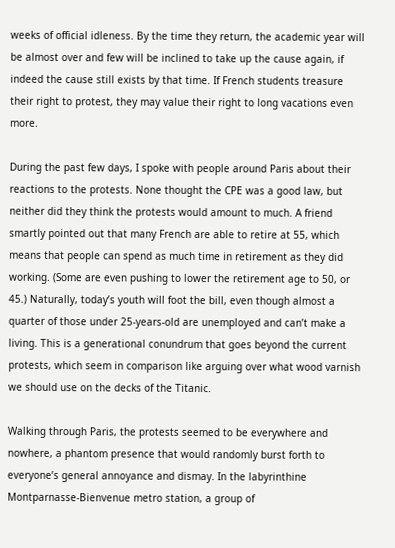weeks of official idleness. By the time they return, the academic year will be almost over and few will be inclined to take up the cause again, if indeed the cause still exists by that time. If French students treasure their right to protest, they may value their right to long vacations even more.

During the past few days, I spoke with people around Paris about their reactions to the protests. None thought the CPE was a good law, but neither did they think the protests would amount to much. A friend smartly pointed out that many French are able to retire at 55, which means that people can spend as much time in retirement as they did working. (Some are even pushing to lower the retirement age to 50, or 45.) Naturally, today’s youth will foot the bill, even though almost a quarter of those under 25-years-old are unemployed and can’t make a living. This is a generational conundrum that goes beyond the current protests, which seem in comparison like arguing over what wood varnish we should use on the decks of the Titanic.

Walking through Paris, the protests seemed to be everywhere and nowhere, a phantom presence that would randomly burst forth to everyone’s general annoyance and dismay. In the labyrinthine Montparnasse-Bienvenue metro station, a group of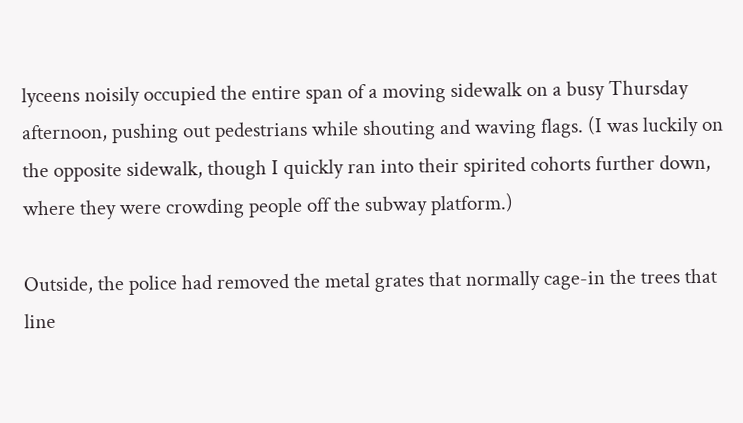lyceens noisily occupied the entire span of a moving sidewalk on a busy Thursday afternoon, pushing out pedestrians while shouting and waving flags. (I was luckily on the opposite sidewalk, though I quickly ran into their spirited cohorts further down, where they were crowding people off the subway platform.)

Outside, the police had removed the metal grates that normally cage-in the trees that line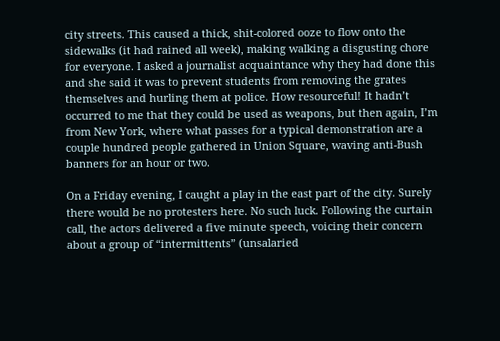city streets. This caused a thick, shit-colored ooze to flow onto the sidewalks (it had rained all week), making walking a disgusting chore for everyone. I asked a journalist acquaintance why they had done this and she said it was to prevent students from removing the grates themselves and hurling them at police. How resourceful! It hadn’t occurred to me that they could be used as weapons, but then again, I’m from New York, where what passes for a typical demonstration are a couple hundred people gathered in Union Square, waving anti-Bush banners for an hour or two.

On a Friday evening, I caught a play in the east part of the city. Surely there would be no protesters here. No such luck. Following the curtain call, the actors delivered a five minute speech, voicing their concern about a group of “intermittents” (unsalaried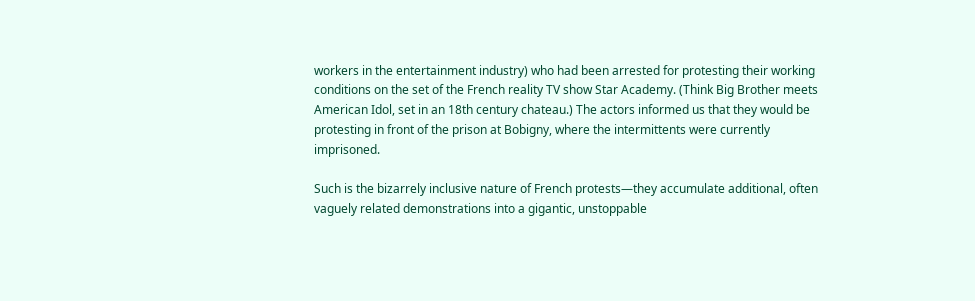workers in the entertainment industry) who had been arrested for protesting their working conditions on the set of the French reality TV show Star Academy. (Think Big Brother meets American Idol, set in an 18th century chateau.) The actors informed us that they would be protesting in front of the prison at Bobigny, where the intermittents were currently imprisoned.

Such is the bizarrely inclusive nature of French protests—they accumulate additional, often vaguely related demonstrations into a gigantic, unstoppable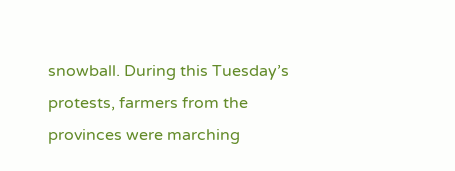snowball. During this Tuesday’s protests, farmers from the provinces were marching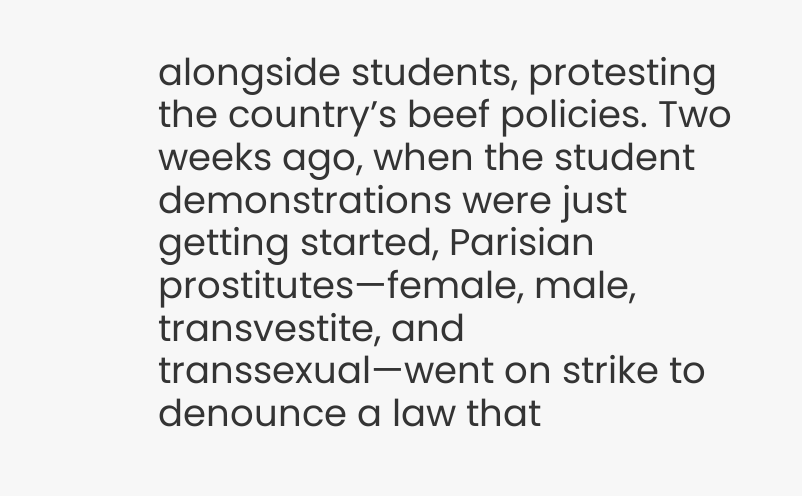alongside students, protesting the country’s beef policies. Two weeks ago, when the student demonstrations were just getting started, Parisian prostitutes—female, male, transvestite, and transsexual—went on strike to denounce a law that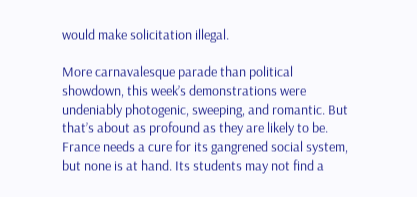would make solicitation illegal.

More carnavalesque parade than political showdown, this week’s demonstrations were undeniably photogenic, sweeping, and romantic. But that’s about as profound as they are likely to be. France needs a cure for its gangrened social system, but none is at hand. Its students may not find a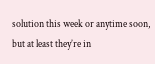solution this week or anytime soon, but at least they’re in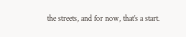the streets, and for now, that’s a start.